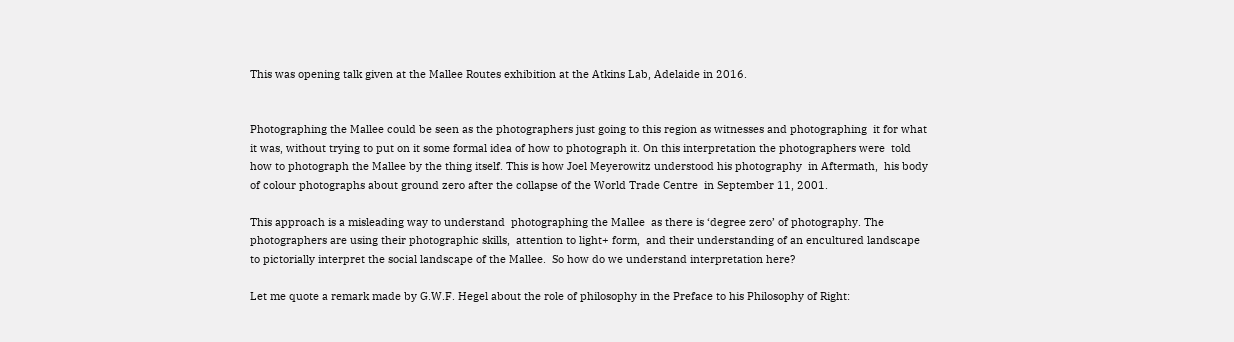This was opening talk given at the Mallee Routes exhibition at the Atkins Lab, Adelaide in 2016.


Photographing the Mallee could be seen as the photographers just going to this region as witnesses and photographing  it for what it was, without trying to put on it some formal idea of how to photograph it. On this interpretation the photographers were  told how to photograph the Mallee by the thing itself. This is how Joel Meyerowitz understood his photography  in Aftermath,  his body of colour photographs about ground zero after the collapse of the World Trade Centre  in September 11, 2001.

This approach is a misleading way to understand  photographing the Mallee  as there is ‘degree zero’ of photography. The photographers are using their photographic skills,  attention to light+ form,  and their understanding of an encultured landscape  to pictorially interpret the social landscape of the Mallee.  So how do we understand interpretation here?

Let me quote a remark made by G.W.F. Hegel about the role of philosophy in the Preface to his Philosophy of Right: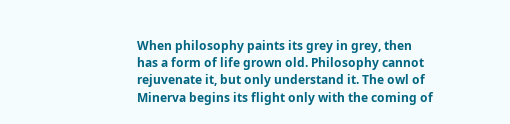When philosophy paints its grey in grey, then has a form of life grown old. Philosophy cannot rejuvenate it, but only understand it. The owl of Minerva begins its flight only with the coming of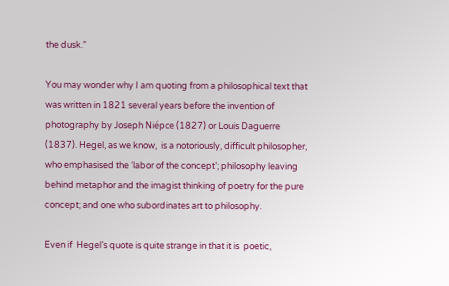the dusk.”

You may wonder why I am quoting from a philosophical text that was written in 1821 several years before the invention of photography by Joseph Niépce (1827) or Louis Daguerre (1837). Hegel, as we know,  is a notoriously, difficult philosopher, who emphasised the ‘labor of the concept’; philosophy leaving behind metaphor and the imagist thinking of poetry for the pure concept; and one who subordinates art to philosophy.

Even if  Hegel’s quote is quite strange in that it is  poetic,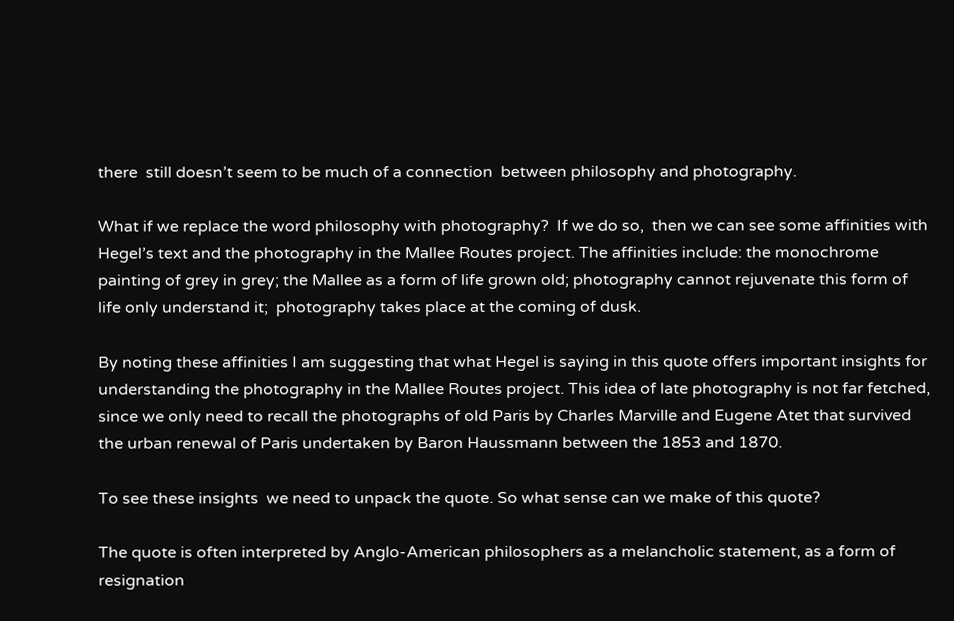there  still doesn’t seem to be much of a connection  between philosophy and photography.

What if we replace the word philosophy with photography?  If we do so,  then we can see some affinities with Hegel’s text and the photography in the Mallee Routes project. The affinities include: the monochrome painting of grey in grey; the Mallee as a form of life grown old; photography cannot rejuvenate this form of life only understand it;  photography takes place at the coming of dusk.

By noting these affinities I am suggesting that what Hegel is saying in this quote offers important insights for understanding the photography in the Mallee Routes project. This idea of late photography is not far fetched, since we only need to recall the photographs of old Paris by Charles Marville and Eugene Atet that survived the urban renewal of Paris undertaken by Baron Haussmann between the 1853 and 1870.

To see these insights  we need to unpack the quote. So what sense can we make of this quote?

The quote is often interpreted by Anglo-American philosophers as a melancholic statement, as a form of resignation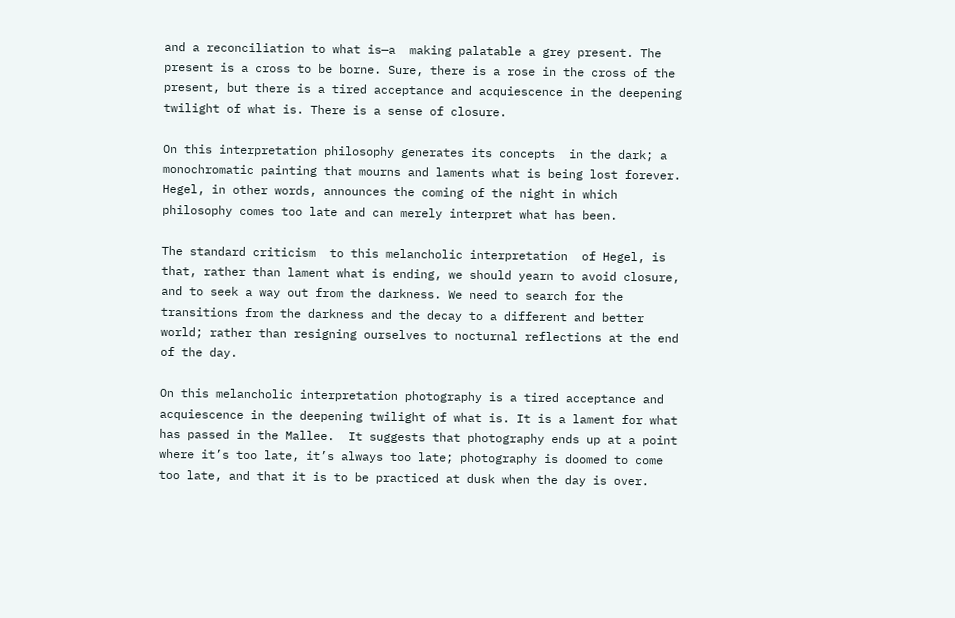and a reconciliation to what is—a  making palatable a grey present. The present is a cross to be borne. Sure, there is a rose in the cross of the present, but there is a tired acceptance and acquiescence in the deepening twilight of what is. There is a sense of closure.

On this interpretation philosophy generates its concepts  in the dark; a monochromatic painting that mourns and laments what is being lost forever. Hegel, in other words, announces the coming of the night in which philosophy comes too late and can merely interpret what has been.

The standard criticism  to this melancholic interpretation  of Hegel, is that, rather than lament what is ending, we should yearn to avoid closure, and to seek a way out from the darkness. We need to search for the transitions from the darkness and the decay to a different and better world; rather than resigning ourselves to nocturnal reflections at the end of the day.

On this melancholic interpretation photography is a tired acceptance and acquiescence in the deepening twilight of what is. It is a lament for what has passed in the Mallee.  It suggests that photography ends up at a point where it’s too late, it’s always too late; photography is doomed to come too late, and that it is to be practiced at dusk when the day is over.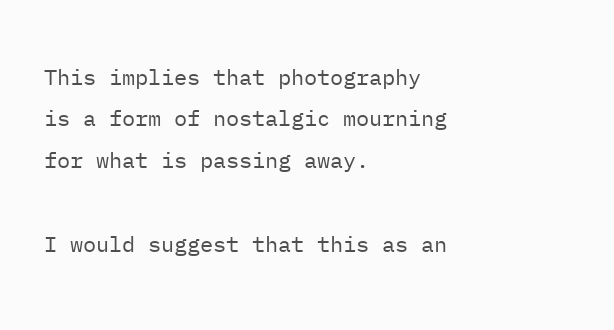This implies that photography is a form of nostalgic mourning for what is passing away.

I would suggest that this as an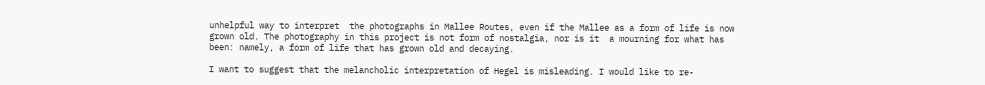unhelpful way to interpret  the photographs in Mallee Routes, even if the Mallee as a form of life is now grown old. The photography in this project is not form of nostalgia, nor is it  a mourning for what has been: namely, a form of life that has grown old and decaying.

I want to suggest that the melancholic interpretation of Hegel is misleading. I would like to re-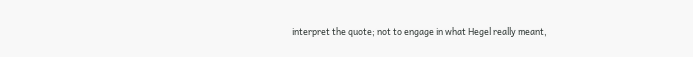interpret the quote; not to engage in what Hegel really meant,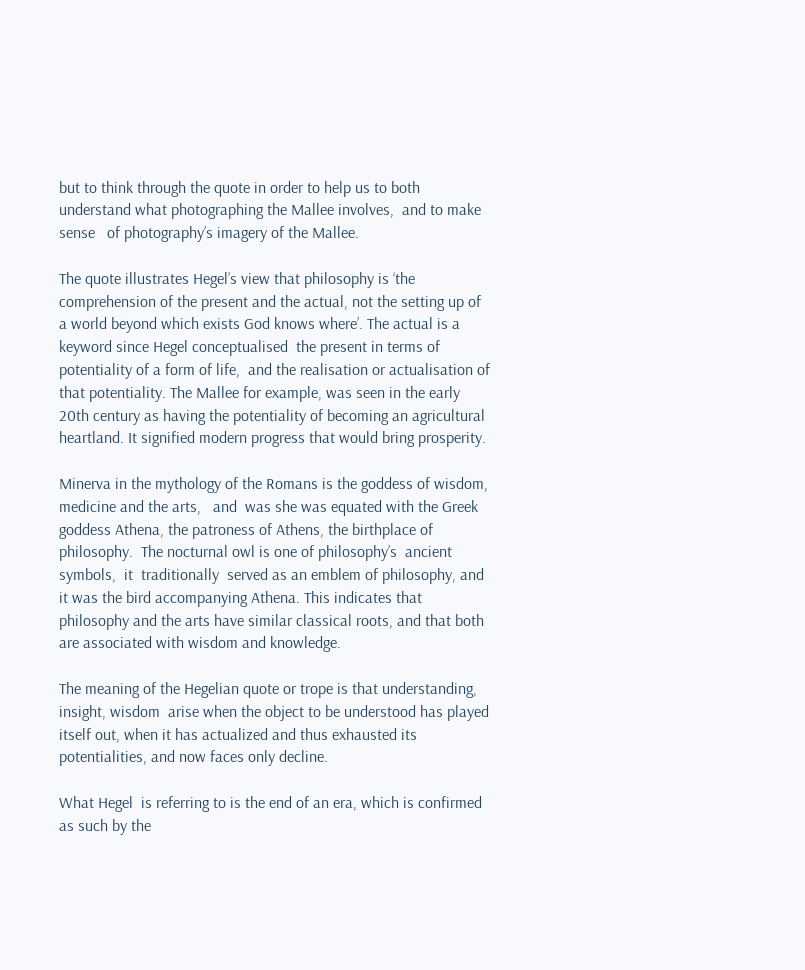but to think through the quote in order to help us to both understand what photographing the Mallee involves,  and to make sense   of photography’s imagery of the Mallee.

The quote illustrates Hegel’s view that philosophy is ‘the comprehension of the present and the actual, not the setting up of a world beyond which exists God knows where’. The actual is a keyword since Hegel conceptualised  the present in terms of potentiality of a form of life,  and the realisation or actualisation of that potentiality. The Mallee for example, was seen in the early 20th century as having the potentiality of becoming an agricultural heartland. It signified modern progress that would bring prosperity.

Minerva in the mythology of the Romans is the goddess of wisdom, medicine and the arts,   and  was she was equated with the Greek goddess Athena, the patroness of Athens, the birthplace of philosophy.  The nocturnal owl is one of philosophy’s  ancient symbols,  it  traditionally  served as an emblem of philosophy, and  it was the bird accompanying Athena. This indicates that philosophy and the arts have similar classical roots, and that both are associated with wisdom and knowledge.

The meaning of the Hegelian quote or trope is that understanding, insight, wisdom  arise when the object to be understood has played itself out, when it has actualized and thus exhausted its potentialities, and now faces only decline.

What Hegel  is referring to is the end of an era, which is confirmed as such by the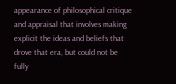appearance of philosophical critique and appraisal that involves making explicit the ideas and beliefs that drove that era, but could not be fully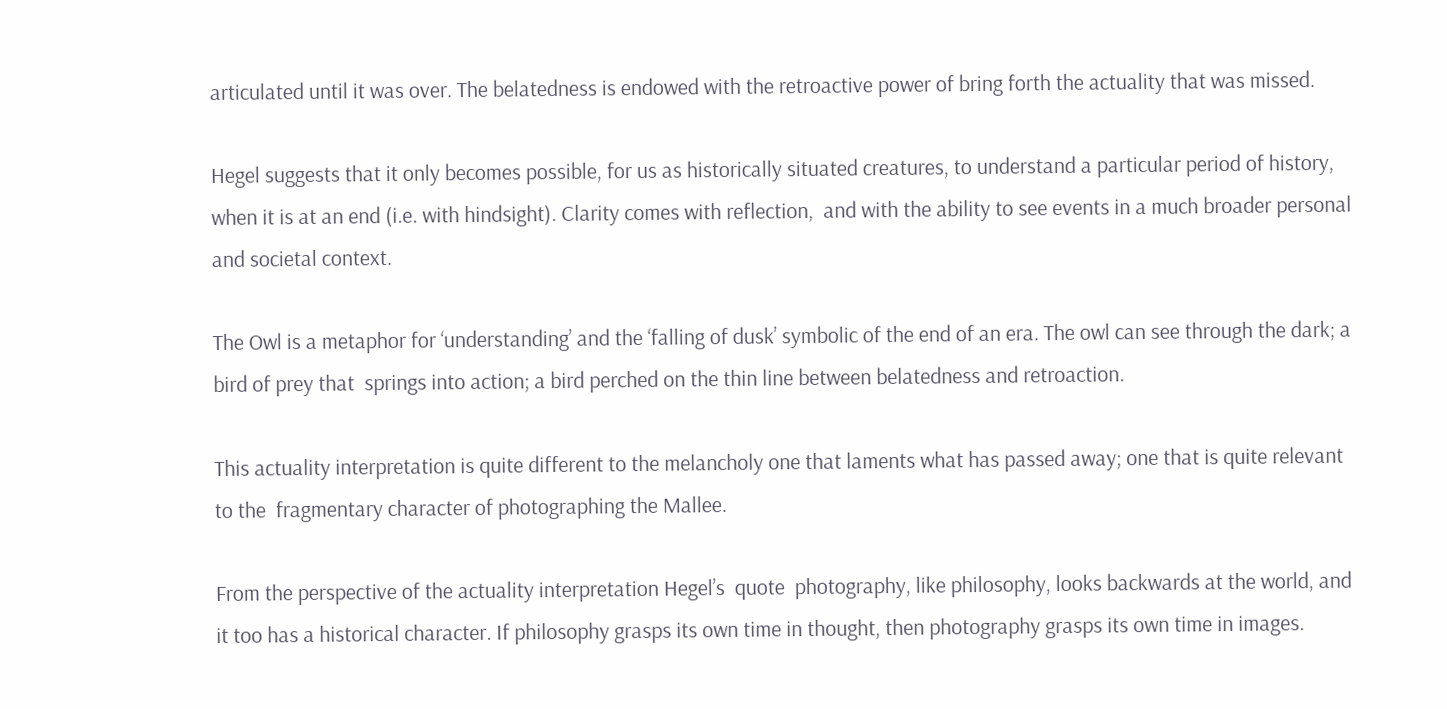articulated until it was over. The belatedness is endowed with the retroactive power of bring forth the actuality that was missed.

Hegel suggests that it only becomes possible, for us as historically situated creatures, to understand a particular period of history, when it is at an end (i.e. with hindsight). Clarity comes with reflection,  and with the ability to see events in a much broader personal and societal context.

The Owl is a metaphor for ‘understanding’ and the ‘falling of dusk’ symbolic of the end of an era. The owl can see through the dark; a bird of prey that  springs into action; a bird perched on the thin line between belatedness and retroaction.

This actuality interpretation is quite different to the melancholy one that laments what has passed away; one that is quite relevant to the  fragmentary character of photographing the Mallee.

From the perspective of the actuality interpretation Hegel’s  quote  photography, like philosophy, looks backwards at the world, and it too has a historical character. If philosophy grasps its own time in thought, then photography grasps its own time in images.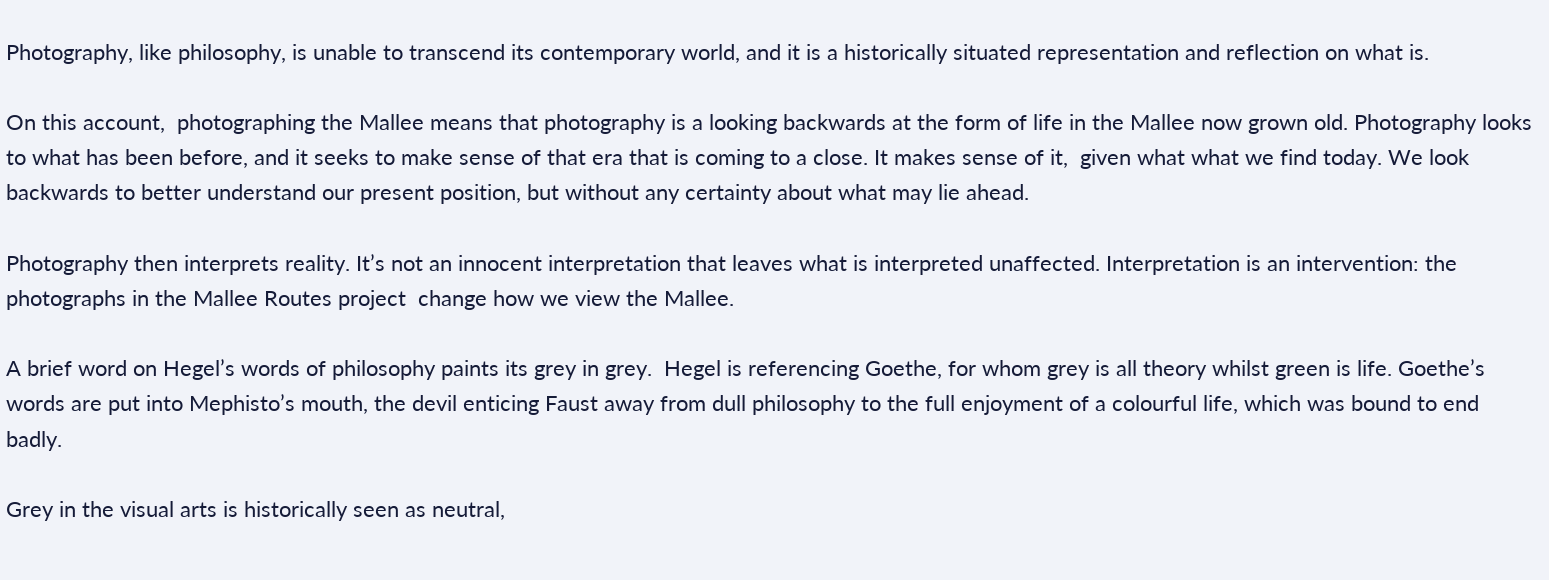Photography, like philosophy, is unable to transcend its contemporary world, and it is a historically situated representation and reflection on what is.

On this account,  photographing the Mallee means that photography is a looking backwards at the form of life in the Mallee now grown old. Photography looks to what has been before, and it seeks to make sense of that era that is coming to a close. It makes sense of it,  given what what we find today. We look backwards to better understand our present position, but without any certainty about what may lie ahead.

Photography then interprets reality. It’s not an innocent interpretation that leaves what is interpreted unaffected. Interpretation is an intervention: the photographs in the Mallee Routes project  change how we view the Mallee.

A brief word on Hegel’s words of philosophy paints its grey in grey.  Hegel is referencing Goethe, for whom grey is all theory whilst green is life. Goethe’s words are put into Mephisto’s mouth, the devil enticing Faust away from dull philosophy to the full enjoyment of a colourful life, which was bound to end badly.

Grey in the visual arts is historically seen as neutral,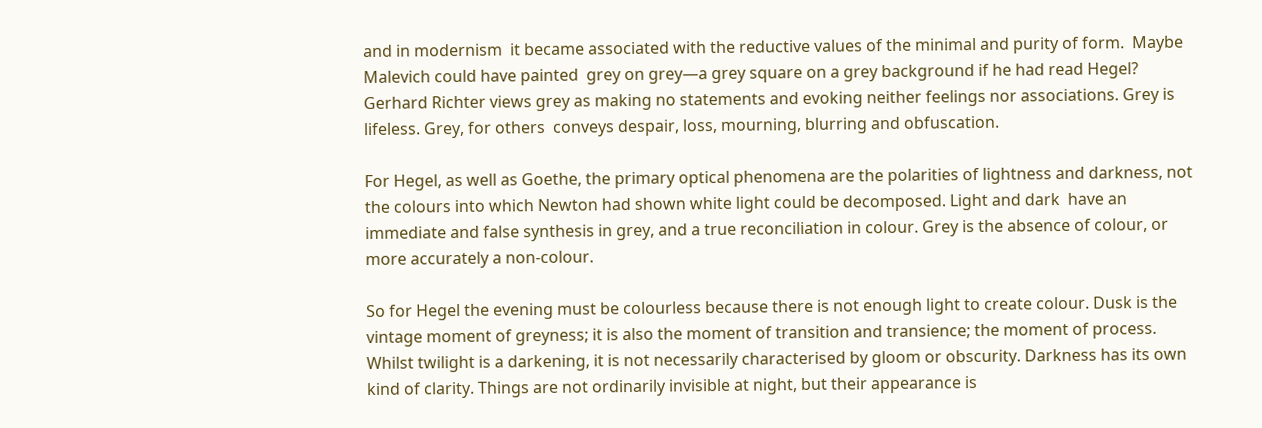and in modernism  it became associated with the reductive values of the minimal and purity of form.  Maybe Malevich could have painted  grey on grey—a grey square on a grey background if he had read Hegel? Gerhard Richter views grey as making no statements and evoking neither feelings nor associations. Grey is lifeless. Grey, for others  conveys despair, loss, mourning, blurring and obfuscation.

For Hegel, as well as Goethe, the primary optical phenomena are the polarities of lightness and darkness, not the colours into which Newton had shown white light could be decomposed. Light and dark  have an immediate and false synthesis in grey, and a true reconciliation in colour. Grey is the absence of colour, or more accurately a non-colour.

So for Hegel the evening must be colourless because there is not enough light to create colour. Dusk is the vintage moment of greyness; it is also the moment of transition and transience; the moment of process.  Whilst twilight is a darkening, it is not necessarily characterised by gloom or obscurity. Darkness has its own kind of clarity. Things are not ordinarily invisible at night, but their appearance is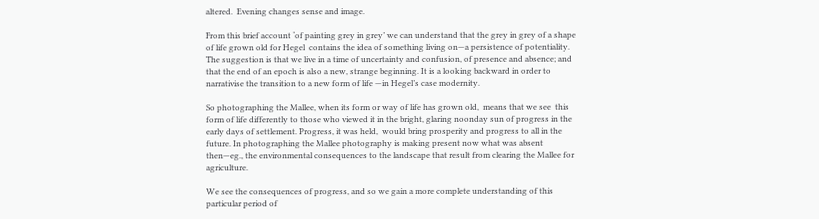altered.  Evening changes sense and image.

From this brief account ‘of painting grey in grey’ we can understand that the grey in grey of a shape of life grown old for Hegel  contains the idea of something living on—a persistence of potentiality. The suggestion is that we live in a time of uncertainty and confusion, of presence and absence; and that the end of an epoch is also a new, strange beginning. It is a looking backward in order to narrativise the transition to a new form of life —in Hegel’s case modernity.

So photographing the Mallee, when its form or way of life has grown old,  means that we see  this form of life differently to those who viewed it in the bright, glaring noonday sun of progress in the early days of settlement. Progress, it was held,  would bring prosperity and progress to all in the future. In photographing the Mallee photography is making present now what was absent then—eg., the environmental consequences to the landscape that result from clearing the Mallee for agriculture.

We see the consequences of progress, and so we gain a more complete understanding of this particular period of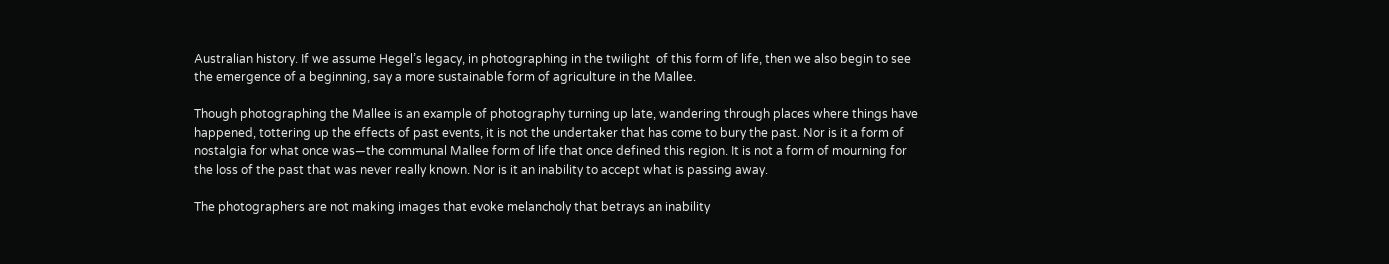Australian history. If we assume Hegel’s legacy, in photographing in the twilight  of this form of life, then we also begin to see the emergence of a beginning, say a more sustainable form of agriculture in the Mallee.

Though photographing the Mallee is an example of photography turning up late, wandering through places where things have happened, tottering up the effects of past events, it is not the undertaker that has come to bury the past. Nor is it a form of nostalgia for what once was—the communal Mallee form of life that once defined this region. It is not a form of mourning for the loss of the past that was never really known. Nor is it an inability to accept what is passing away.

The photographers are not making images that evoke melancholy that betrays an inability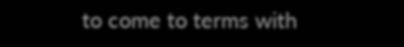to come to terms with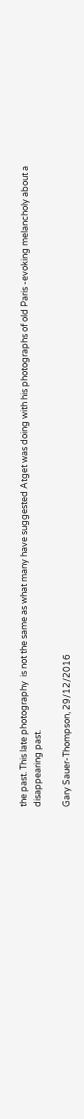the past. This late photography  is not the same as what many have suggested Atget was doing with his photographs of old Paris -evoking melancholy about a disappearing past.

Gary Sauer-Thompson, 29/12/2016